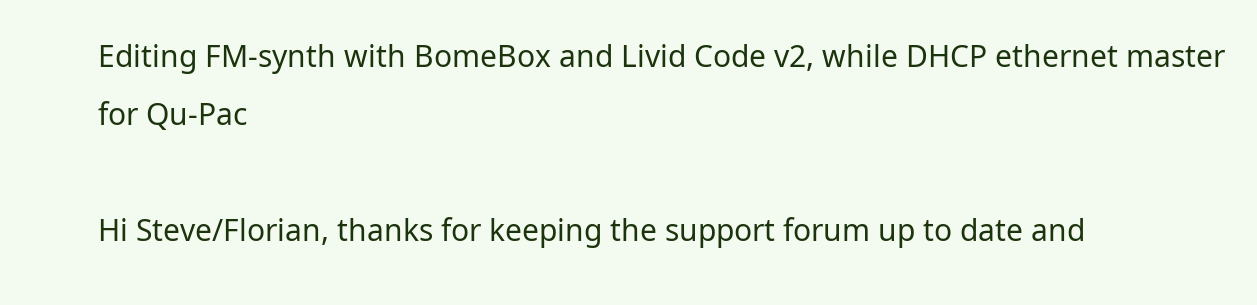Editing FM-synth with BomeBox and Livid Code v2, while DHCP ethernet master for Qu-Pac

Hi Steve/Florian, thanks for keeping the support forum up to date and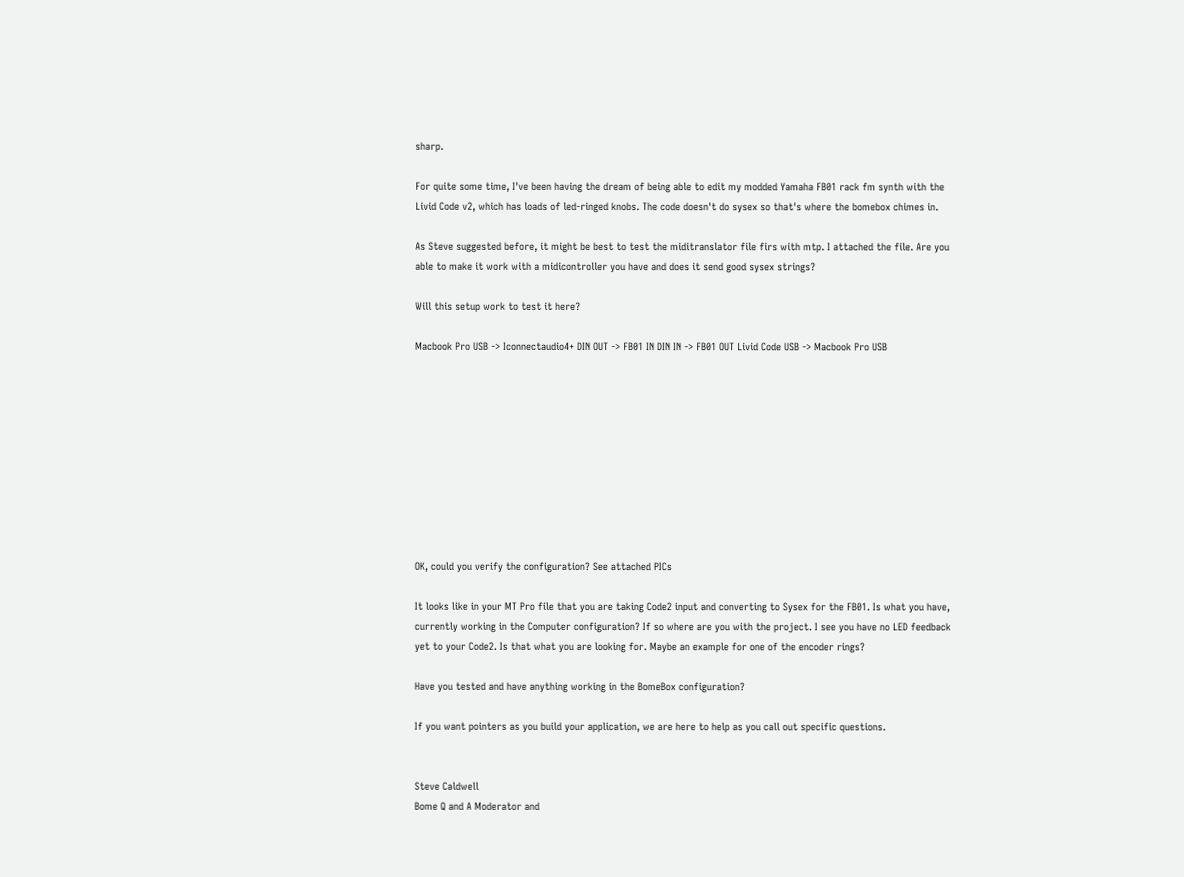sharp.

For quite some time, I've been having the dream of being able to edit my modded Yamaha FB01 rack fm synth with the Livid Code v2, which has loads of led-ringed knobs. The code doesn't do sysex so that's where the bomebox chimes in.

As Steve suggested before, it might be best to test the miditranslator file firs with mtp. I attached the file. Are you able to make it work with a midicontroller you have and does it send good sysex strings?

Will this setup work to test it here?

Macbook Pro USB -> Iconnectaudio4+ DIN OUT -> FB01 IN DIN IN -> FB01 OUT Livid Code USB -> Macbook Pro USB










OK, could you verify the configuration? See attached PICs

It looks like in your MT Pro file that you are taking Code2 input and converting to Sysex for the FB01. Is what you have, currently working in the Computer configuration? If so where are you with the project. I see you have no LED feedback yet to your Code2. Is that what you are looking for. Maybe an example for one of the encoder rings?

Have you tested and have anything working in the BomeBox configuration?

If you want pointers as you build your application, we are here to help as you call out specific questions.


Steve Caldwell
Bome Q and A Moderator and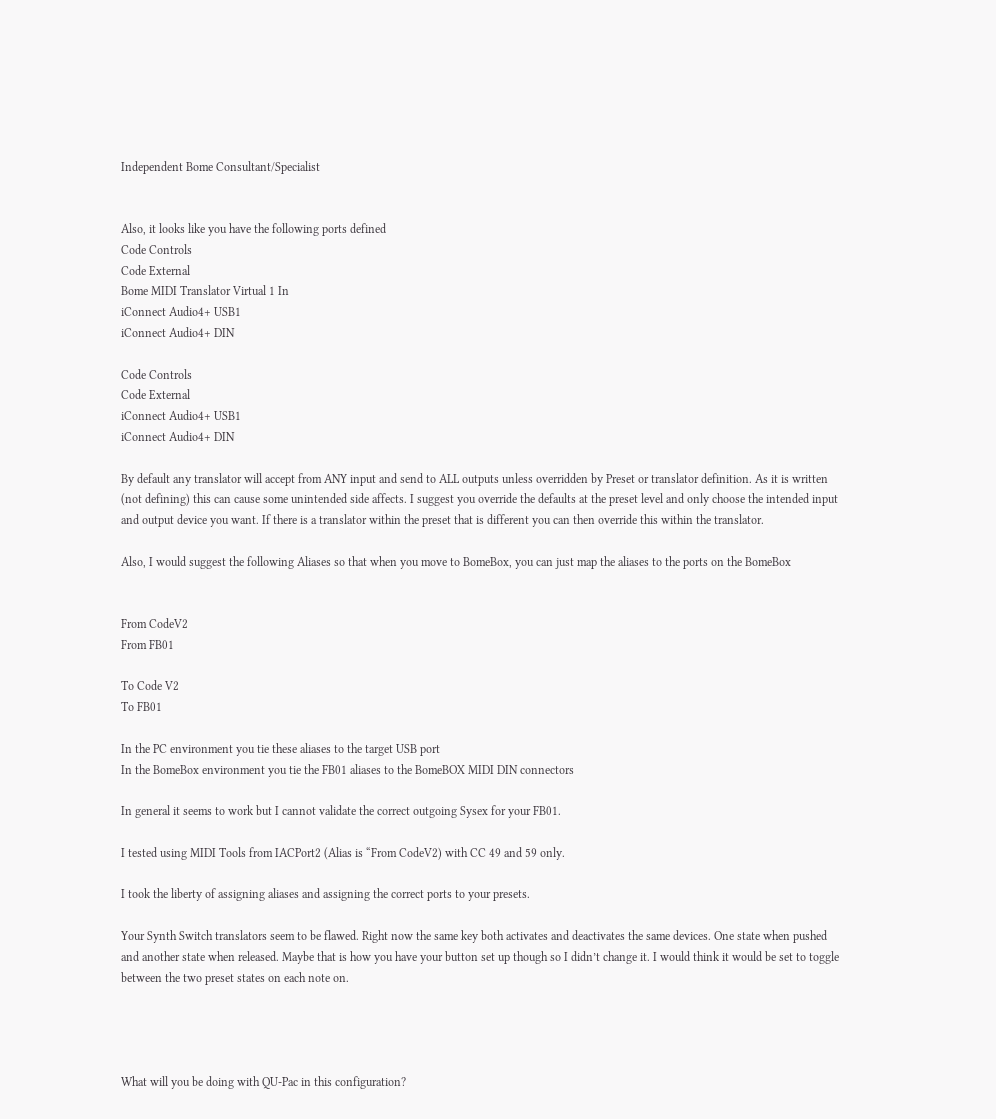Independent Bome Consultant/Specialist


Also, it looks like you have the following ports defined
Code Controls
Code External
Bome MIDI Translator Virtual 1 In
iConnect Audio4+ USB1
iConnect Audio4+ DIN

Code Controls
Code External
iConnect Audio4+ USB1
iConnect Audio4+ DIN

By default any translator will accept from ANY input and send to ALL outputs unless overridden by Preset or translator definition. As it is written (not defining) this can cause some unintended side affects. I suggest you override the defaults at the preset level and only choose the intended input and output device you want. If there is a translator within the preset that is different you can then override this within the translator.

Also, I would suggest the following Aliases so that when you move to BomeBox, you can just map the aliases to the ports on the BomeBox


From CodeV2
From FB01

To Code V2
To FB01

In the PC environment you tie these aliases to the target USB port
In the BomeBox environment you tie the FB01 aliases to the BomeBOX MIDI DIN connectors

In general it seems to work but I cannot validate the correct outgoing Sysex for your FB01.

I tested using MIDI Tools from IACPort2 (Alias is “From CodeV2) with CC 49 and 59 only.

I took the liberty of assigning aliases and assigning the correct ports to your presets.

Your Synth Switch translators seem to be flawed. Right now the same key both activates and deactivates the same devices. One state when pushed and another state when released. Maybe that is how you have your button set up though so I didn’t change it. I would think it would be set to toggle between the two preset states on each note on.




What will you be doing with QU-Pac in this configuration?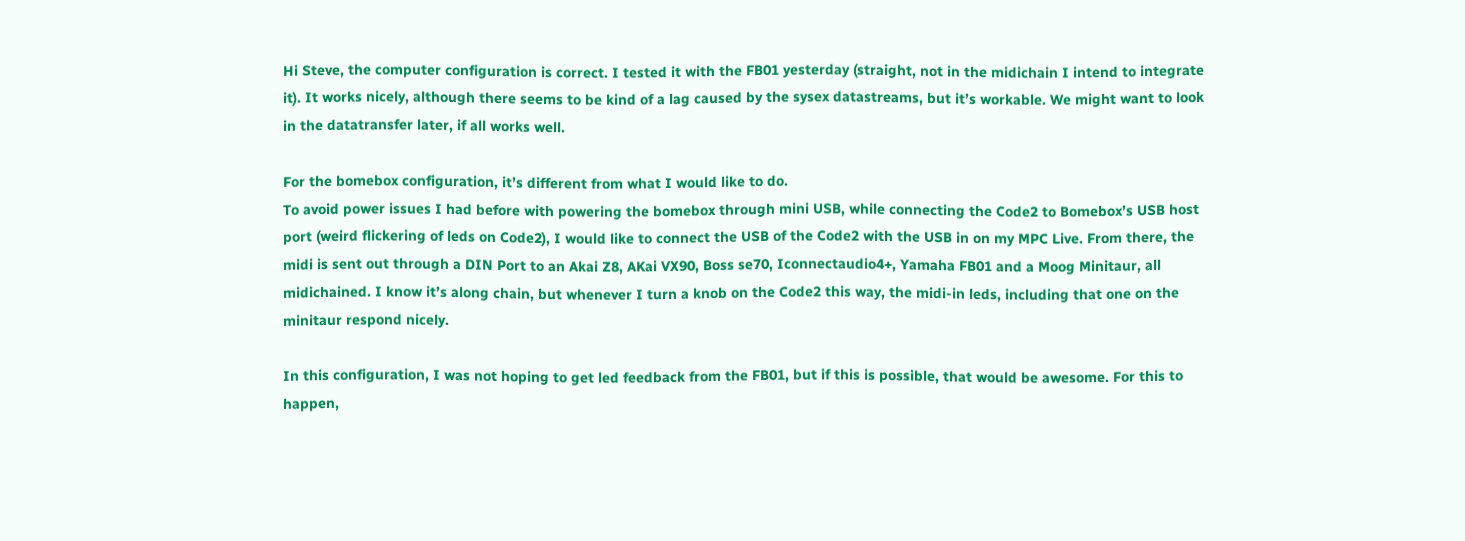Hi Steve, the computer configuration is correct. I tested it with the FB01 yesterday (straight, not in the midichain I intend to integrate it). It works nicely, although there seems to be kind of a lag caused by the sysex datastreams, but it’s workable. We might want to look in the datatransfer later, if all works well.

For the bomebox configuration, it’s different from what I would like to do.
To avoid power issues I had before with powering the bomebox through mini USB, while connecting the Code2 to Bomebox’s USB host port (weird flickering of leds on Code2), I would like to connect the USB of the Code2 with the USB in on my MPC Live. From there, the midi is sent out through a DIN Port to an Akai Z8, AKai VX90, Boss se70, Iconnectaudio4+, Yamaha FB01 and a Moog Minitaur, all midichained. I know it’s along chain, but whenever I turn a knob on the Code2 this way, the midi-in leds, including that one on the minitaur respond nicely.

In this configuration, I was not hoping to get led feedback from the FB01, but if this is possible, that would be awesome. For this to happen,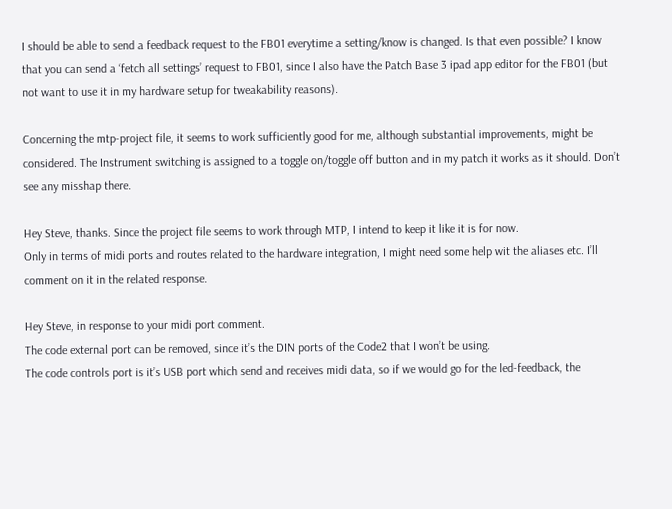I should be able to send a feedback request to the FB01 everytime a setting/know is changed. Is that even possible? I know that you can send a ‘fetch all settings’ request to FB01, since I also have the Patch Base 3 ipad app editor for the FB01 (but not want to use it in my hardware setup for tweakability reasons).

Concerning the mtp-project file, it seems to work sufficiently good for me, although substantial improvements, might be considered. The Instrument switching is assigned to a toggle on/toggle off button and in my patch it works as it should. Don’t see any misshap there.

Hey Steve, thanks. Since the project file seems to work through MTP, I intend to keep it like it is for now.
Only in terms of midi ports and routes related to the hardware integration, I might need some help wit the aliases etc. I’ll comment on it in the related response.

Hey Steve, in response to your midi port comment.
The code external port can be removed, since it’s the DIN ports of the Code2 that I won’t be using.
The code controls port is it’s USB port which send and receives midi data, so if we would go for the led-feedback, the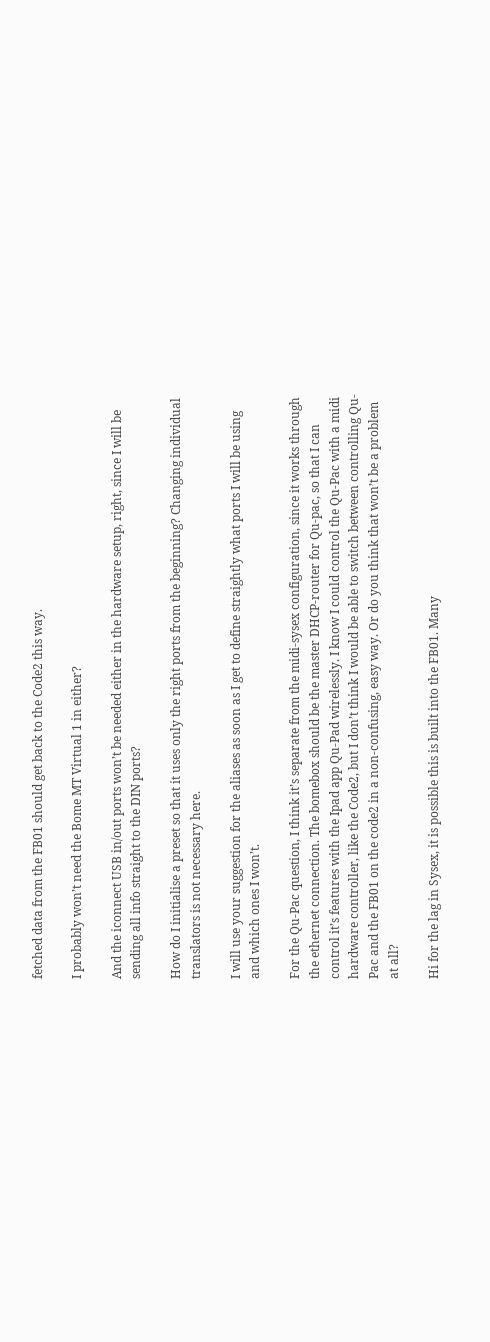fetched data from the FB01 should get back to the Code2 this way.

I probably won’t need the Bome MT Virtual 1 in either?

And the iconnect USB in/out ports won’t be needed either in the hardware setup, right, since I will be sending all info straight to the DIN ports?

How do I initialise a preset so that it uses only the right ports from the beginning? Changing individual translators is not necessary here.

I will use your suggestion for the aliases as soon as I get to define straightly what ports I will be using and which ones I won’t.

For the Qu-Pac question, I think it’s separate from the midi-sysex configuration, since it works through the ethernet connection. The bomebox should be the master DHCP-router for Qu-pac, so that I can control it’s features with the Ipad app Qu-Pad wirelessly. I know I could control the Qu-Pac with a midi hardware controller, like the Code2, but I don’t think I would be able to switch between controlling Qu-Pac and the FB01 on the code2 in a non-confusing, easy way. Or do you think that won’t be a problem at all?

Hi for the lag in Sysex, it is possible this is built into the FB01. Many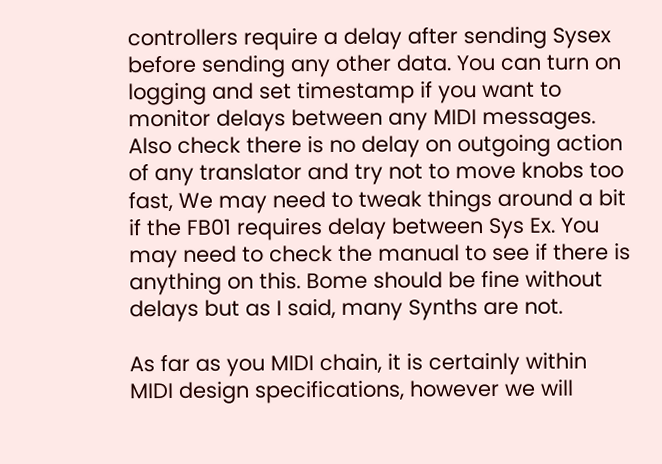controllers require a delay after sending Sysex before sending any other data. You can turn on logging and set timestamp if you want to monitor delays between any MIDI messages. Also check there is no delay on outgoing action of any translator and try not to move knobs too fast, We may need to tweak things around a bit if the FB01 requires delay between Sys Ex. You may need to check the manual to see if there is anything on this. Bome should be fine without delays but as I said, many Synths are not.

As far as you MIDI chain, it is certainly within MIDI design specifications, however we will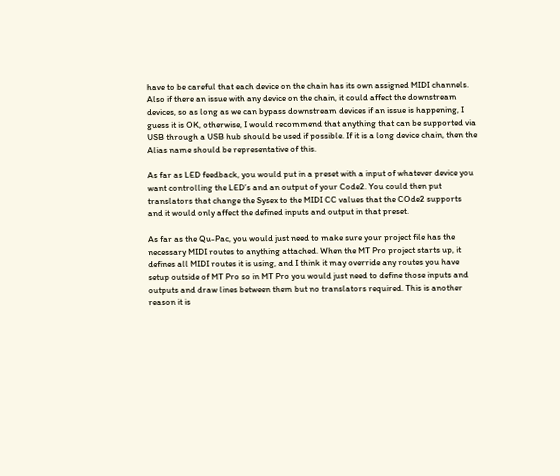have to be careful that each device on the chain has its own assigned MIDI channels. Also if there an issue with any device on the chain, it could affect the downstream devices, so as long as we can bypass downstream devices if an issue is happening, I guess it is OK, otherwise, I would recommend that anything that can be supported via USB through a USB hub should be used if possible. If it is a long device chain, then the Alias name should be representative of this.

As far as LED feedback, you would put in a preset with a input of whatever device you want controlling the LED’s and an output of your Code2. You could then put translators that change the Sysex to the MIDI CC values that the COde2 supports and it would only affect the defined inputs and output in that preset.

As far as the Qu-Pac, you would just need to make sure your project file has the necessary MIDI routes to anything attached. When the MT Pro project starts up, it defines all MIDI routes it is using, and I think it may override any routes you have setup outside of MT Pro so in MT Pro you would just need to define those inputs and outputs and draw lines between them but no translators required. This is another reason it is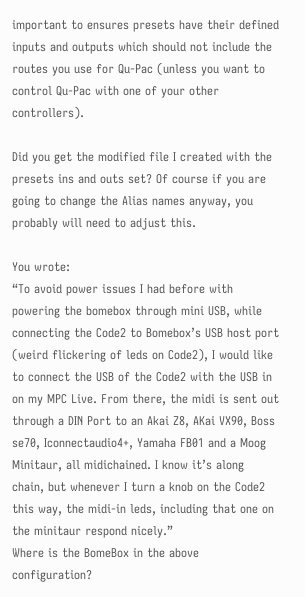important to ensures presets have their defined inputs and outputs which should not include the routes you use for Qu-Pac (unless you want to control Qu-Pac with one of your other controllers).

Did you get the modified file I created with the presets ins and outs set? Of course if you are going to change the Alias names anyway, you probably will need to adjust this.

You wrote:
“To avoid power issues I had before with powering the bomebox through mini USB, while connecting the Code2 to Bomebox’s USB host port (weird flickering of leds on Code2), I would like to connect the USB of the Code2 with the USB in on my MPC Live. From there, the midi is sent out through a DIN Port to an Akai Z8, AKai VX90, Boss se70, Iconnectaudio4+, Yamaha FB01 and a Moog Minitaur, all midichained. I know it’s along chain, but whenever I turn a knob on the Code2 this way, the midi-in leds, including that one on the minitaur respond nicely.”
Where is the BomeBox in the above configuration?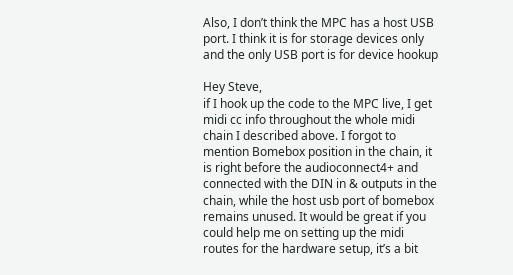Also, I don’t think the MPC has a host USB port. I think it is for storage devices only and the only USB port is for device hookup

Hey Steve,
if I hook up the code to the MPC live, I get midi cc info throughout the whole midi chain I described above. I forgot to mention Bomebox position in the chain, it is right before the audioconnect4+ and connected with the DIN in & outputs in the chain, while the host usb port of bomebox remains unused. It would be great if you could help me on setting up the midi routes for the hardware setup, it’s a bit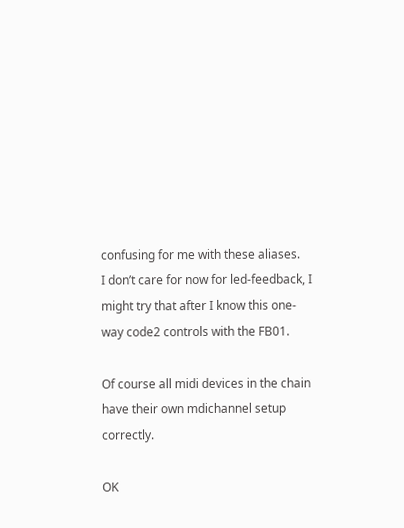confusing for me with these aliases.
I don’t care for now for led-feedback, I might try that after I know this one-way code2 controls with the FB01.

Of course all midi devices in the chain have their own mdichannel setup correctly.

OK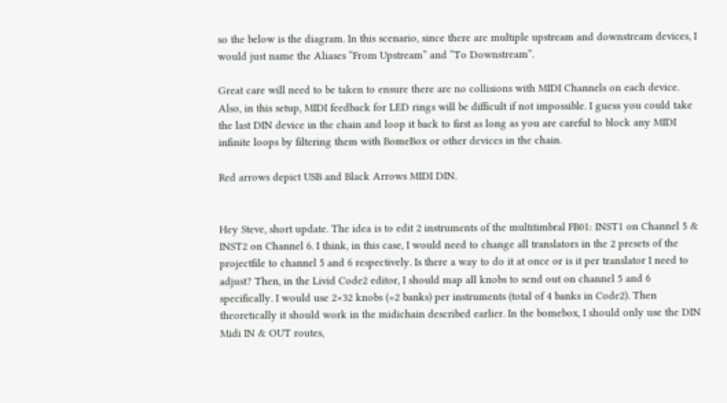so the below is the diagram. In this scenario, since there are multiple upstream and downstream devices, I would just name the Aliases “From Upstream” and “To Downstream”.

Great care will need to be taken to ensure there are no collisions with MIDI Channels on each device. Also, in this setup, MIDI feedback for LED rings will be difficult if not impossible. I guess you could take the last DIN device in the chain and loop it back to first as long as you are careful to block any MIDI infinite loops by filtering them with BomeBox or other devices in the chain.

Red arrows depict USB and Black Arrows MIDI DIN.


Hey Steve, short update. The idea is to edit 2 instruments of the multitimbral FB01: INST1 on Channel 5 & INST2 on Channel 6. I think, in this case, I would need to change all translators in the 2 presets of the projectfile to channel 5 and 6 respectively. Is there a way to do it at once or is it per translator I need to adjust? Then, in the Livid Code2 editor, I should map all knobs to send out on channel 5 and 6 specifically. I would use 2×32 knobs (=2 banks) per instruments (total of 4 banks in Code2). Then theoretically it should work in the midichain described earlier. In the bomebox, I should only use the DIN Midi IN & OUT routes,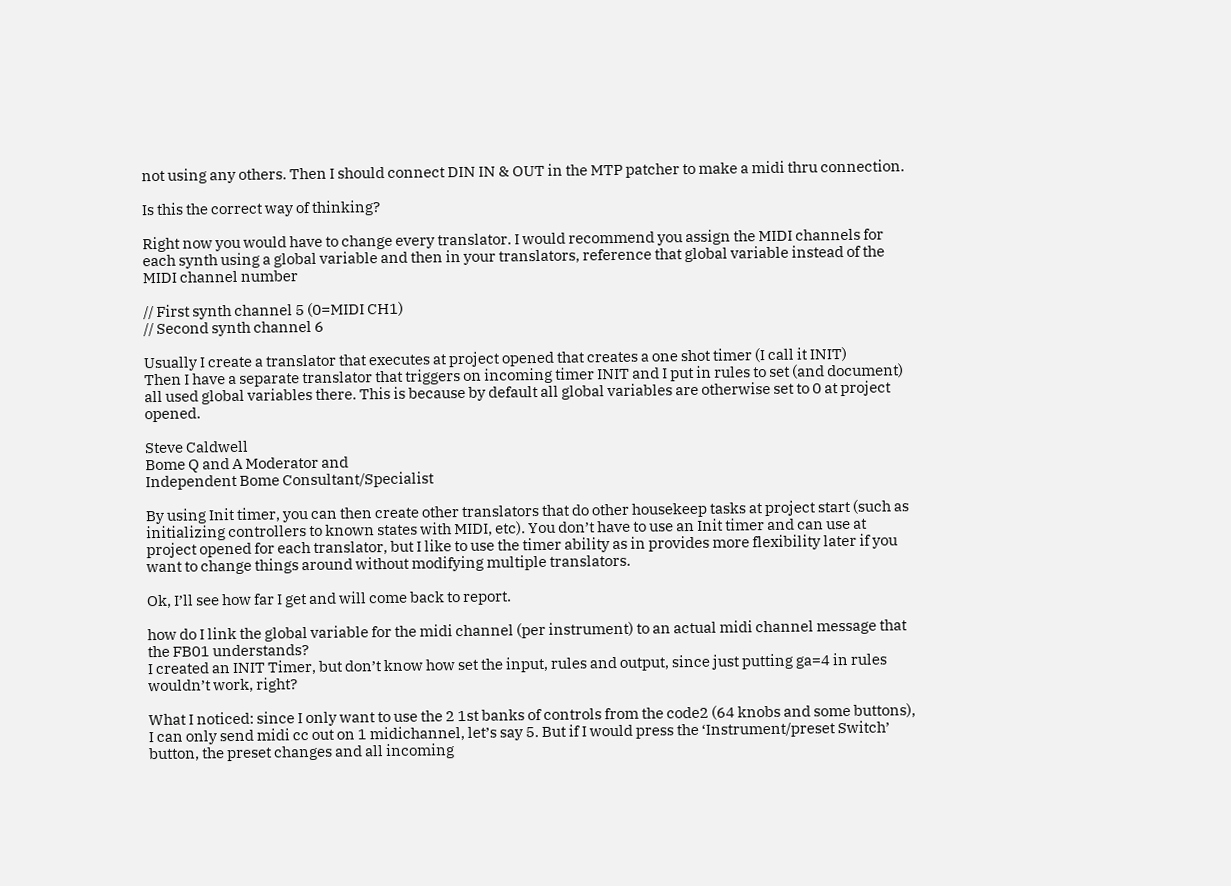not using any others. Then I should connect DIN IN & OUT in the MTP patcher to make a midi thru connection.

Is this the correct way of thinking?

Right now you would have to change every translator. I would recommend you assign the MIDI channels for each synth using a global variable and then in your translators, reference that global variable instead of the MIDI channel number

// First synth channel 5 (0=MIDI CH1)
// Second synth channel 6

Usually I create a translator that executes at project opened that creates a one shot timer (I call it INIT)
Then I have a separate translator that triggers on incoming timer INIT and I put in rules to set (and document) all used global variables there. This is because by default all global variables are otherwise set to 0 at project opened.

Steve Caldwell
Bome Q and A Moderator and
Independent Bome Consultant/Specialist

By using Init timer, you can then create other translators that do other housekeep tasks at project start (such as initializing controllers to known states with MIDI, etc). You don’t have to use an Init timer and can use at project opened for each translator, but I like to use the timer ability as in provides more flexibility later if you want to change things around without modifying multiple translators.

Ok, I’ll see how far I get and will come back to report.

how do I link the global variable for the midi channel (per instrument) to an actual midi channel message that the FB01 understands?
I created an INIT Timer, but don’t know how set the input, rules and output, since just putting ga=4 in rules wouldn’t work, right?

What I noticed: since I only want to use the 2 1st banks of controls from the code2 (64 knobs and some buttons), I can only send midi cc out on 1 midichannel, let’s say 5. But if I would press the ‘Instrument/preset Switch’ button, the preset changes and all incoming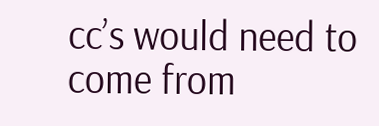cc’s would need to come from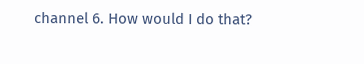channel 6. How would I do that?